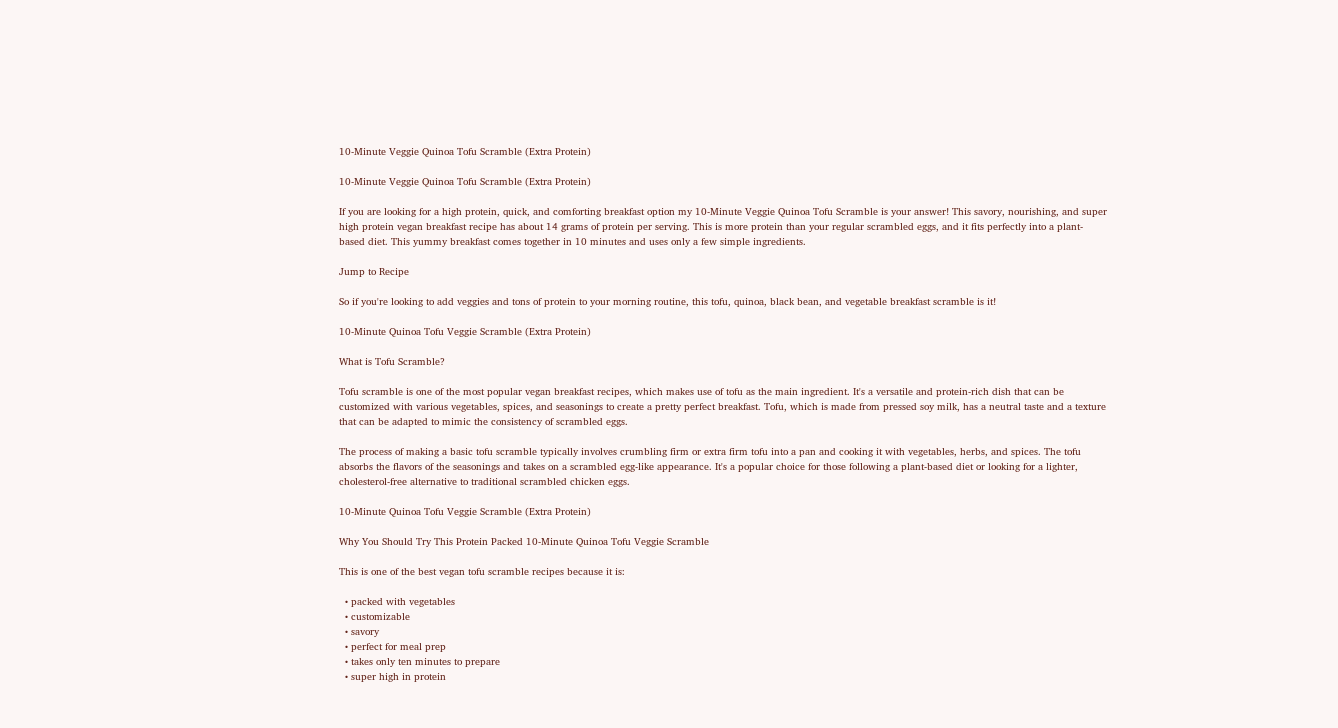10-Minute Veggie Quinoa Tofu Scramble (Extra Protein)

10-Minute Veggie Quinoa Tofu Scramble (Extra Protein)

If you are looking for a high protein, quick, and comforting breakfast option my 10-Minute Veggie Quinoa Tofu Scramble is your answer! This savory, nourishing, and super high protein vegan breakfast recipe has about 14 grams of protein per serving. This is more protein than your regular scrambled eggs, and it fits perfectly into a plant-based diet. This yummy breakfast comes together in 10 minutes and uses only a few simple ingredients.

Jump to Recipe

So if you're looking to add veggies and tons of protein to your morning routine, this tofu, quinoa, black bean, and vegetable breakfast scramble is it!

10-Minute Quinoa Tofu Veggie Scramble (Extra Protein)

What is Tofu Scramble?

Tofu scramble is one of the most popular vegan breakfast recipes, which makes use of tofu as the main ingredient. It's a versatile and protein-rich dish that can be customized with various vegetables, spices, and seasonings to create a pretty perfect breakfast. Tofu, which is made from pressed soy milk, has a neutral taste and a texture that can be adapted to mimic the consistency of scrambled eggs.

The process of making a basic tofu scramble typically involves crumbling firm or extra firm tofu into a pan and cooking it with vegetables, herbs, and spices. The tofu absorbs the flavors of the seasonings and takes on a scrambled egg-like appearance. It's a popular choice for those following a plant-based diet or looking for a lighter, cholesterol-free alternative to traditional scrambled chicken eggs.

10-Minute Quinoa Tofu Veggie Scramble (Extra Protein)

Why You Should Try This Protein Packed 10-Minute Quinoa Tofu Veggie Scramble

This is one of the best vegan tofu scramble recipes because it is:

  • packed with vegetables
  • customizable
  • savory
  • perfect for meal prep
  • takes only ten minutes to prepare
  • super high in protein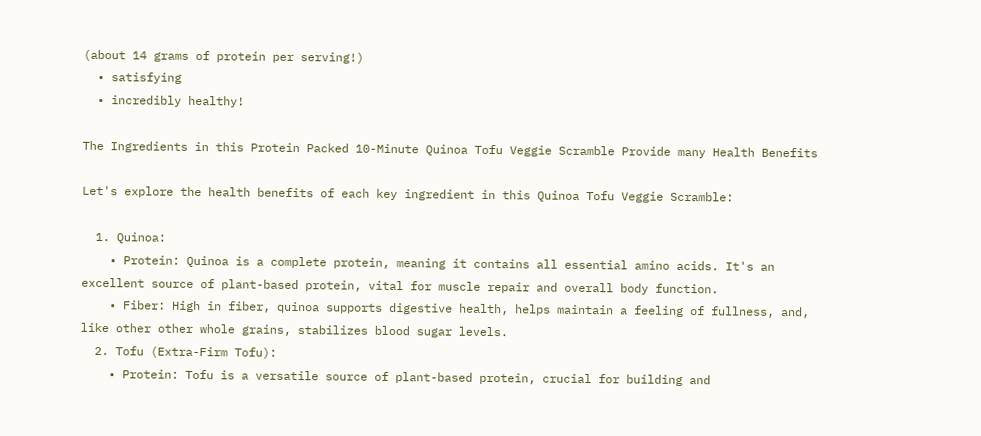(about 14 grams of protein per serving!)
  • satisfying
  • incredibly healthy!

The Ingredients in this Protein Packed 10-Minute Quinoa Tofu Veggie Scramble Provide many Health Benefits

Let's explore the health benefits of each key ingredient in this Quinoa Tofu Veggie Scramble:

  1. Quinoa:
    • Protein: Quinoa is a complete protein, meaning it contains all essential amino acids. It's an excellent source of plant-based protein, vital for muscle repair and overall body function.
    • Fiber: High in fiber, quinoa supports digestive health, helps maintain a feeling of fullness, and, like other other whole grains, stabilizes blood sugar levels.
  2. Tofu (Extra-Firm Tofu):
    • Protein: Tofu is a versatile source of plant-based protein, crucial for building and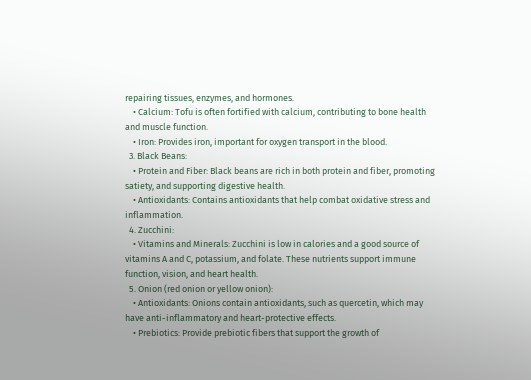repairing tissues, enzymes, and hormones.
    • Calcium: Tofu is often fortified with calcium, contributing to bone health and muscle function.
    • Iron: Provides iron, important for oxygen transport in the blood.
  3. Black Beans:
    • Protein and Fiber: Black beans are rich in both protein and fiber, promoting satiety, and supporting digestive health.
    • Antioxidants: Contains antioxidants that help combat oxidative stress and inflammation.
  4. Zucchini:
    • Vitamins and Minerals: Zucchini is low in calories and a good source of vitamins A and C, potassium, and folate. These nutrients support immune function, vision, and heart health.
  5. Onion (red onion or yellow onion):
    • Antioxidants: Onions contain antioxidants, such as quercetin, which may have anti-inflammatory and heart-protective effects.
    • Prebiotics: Provide prebiotic fibers that support the growth of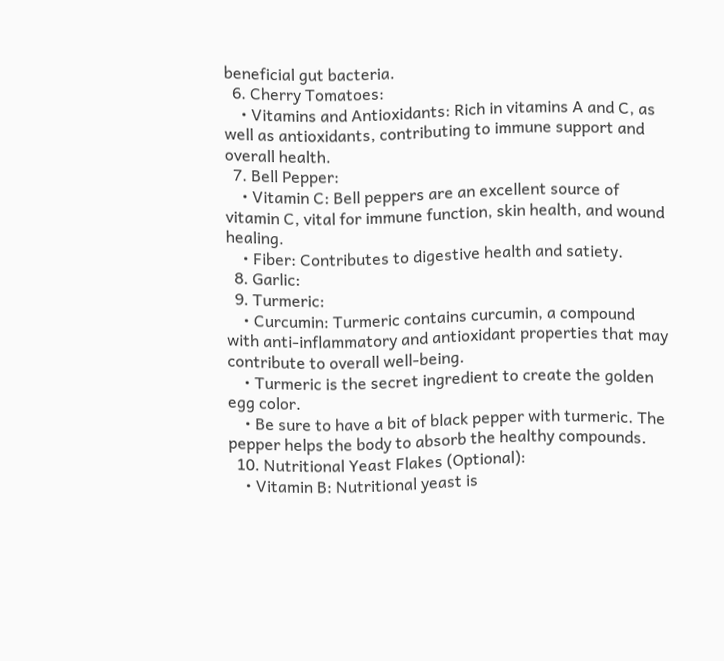beneficial gut bacteria.
  6. Cherry Tomatoes:
    • Vitamins and Antioxidants: Rich in vitamins A and C, as well as antioxidants, contributing to immune support and overall health.
  7. Bell Pepper:
    • Vitamin C: Bell peppers are an excellent source of vitamin C, vital for immune function, skin health, and wound healing.
    • Fiber: Contributes to digestive health and satiety.
  8. Garlic:
  9. Turmeric:
    • Curcumin: Turmeric contains curcumin, a compound with anti-inflammatory and antioxidant properties that may contribute to overall well-being.
    • Turmeric is the secret ingredient to create the golden egg color.
    • Be sure to have a bit of black pepper with turmeric. The pepper helps the body to absorb the healthy compounds.
  10. Nutritional Yeast Flakes (Optional):
    • Vitamin B: Nutritional yeast is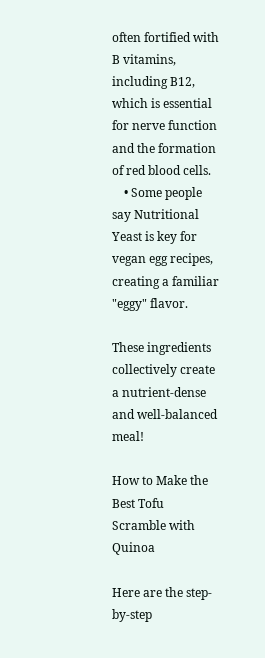often fortified with B vitamins, including B12, which is essential for nerve function and the formation of red blood cells.
    • Some people say Nutritional Yeast is key for vegan egg recipes, creating a familiar "eggy" flavor.

These ingredients collectively create a nutrient-dense and well-balanced meal!

How to Make the Best Tofu Scramble with Quinoa

Here are the step-by-step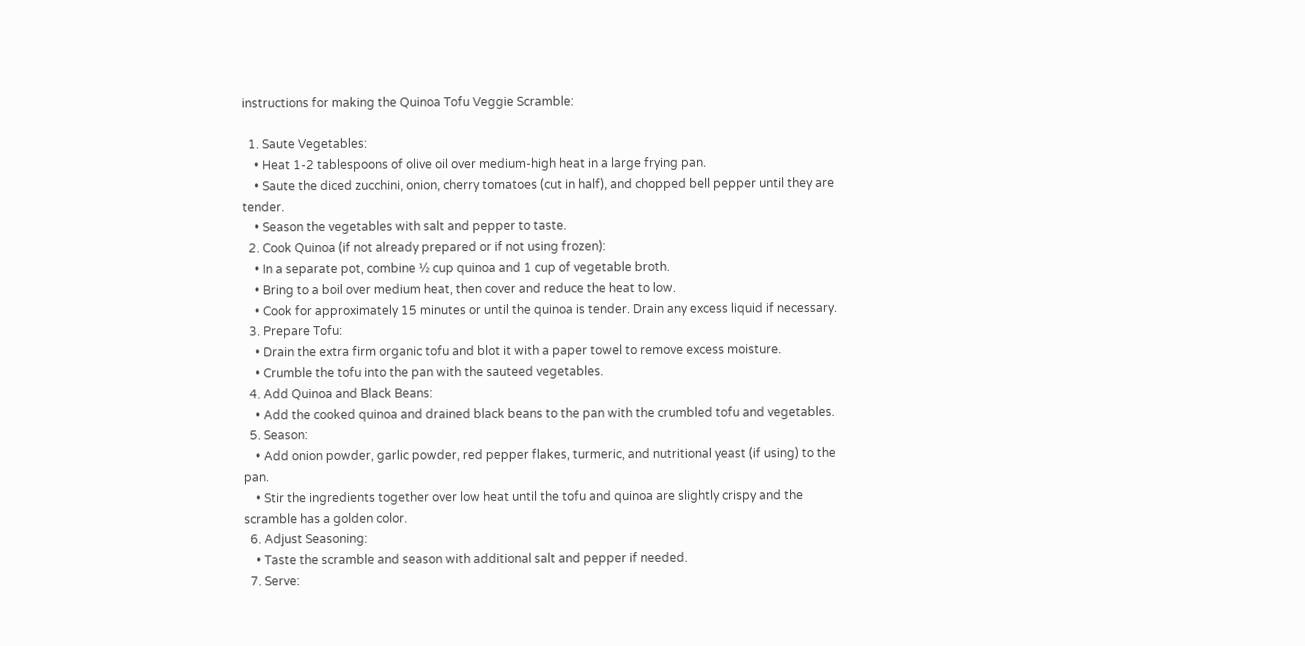instructions for making the Quinoa Tofu Veggie Scramble:

  1. Saute Vegetables:
    • Heat 1-2 tablespoons of olive oil over medium-high heat in a large frying pan.
    • Saute the diced zucchini, onion, cherry tomatoes (cut in half), and chopped bell pepper until they are tender.
    • Season the vegetables with salt and pepper to taste.
  2. Cook Quinoa (if not already prepared or if not using frozen):
    • In a separate pot, combine ½ cup quinoa and 1 cup of vegetable broth.
    • Bring to a boil over medium heat, then cover and reduce the heat to low.
    • Cook for approximately 15 minutes or until the quinoa is tender. Drain any excess liquid if necessary.
  3. Prepare Tofu:
    • Drain the extra firm organic tofu and blot it with a paper towel to remove excess moisture.
    • Crumble the tofu into the pan with the sauteed vegetables.
  4. Add Quinoa and Black Beans:
    • Add the cooked quinoa and drained black beans to the pan with the crumbled tofu and vegetables.
  5. Season:
    • Add onion powder, garlic powder, red pepper flakes, turmeric, and nutritional yeast (if using) to the pan.
    • Stir the ingredients together over low heat until the tofu and quinoa are slightly crispy and the scramble has a golden color.
  6. Adjust Seasoning:
    • Taste the scramble and season with additional salt and pepper if needed.
  7. Serve: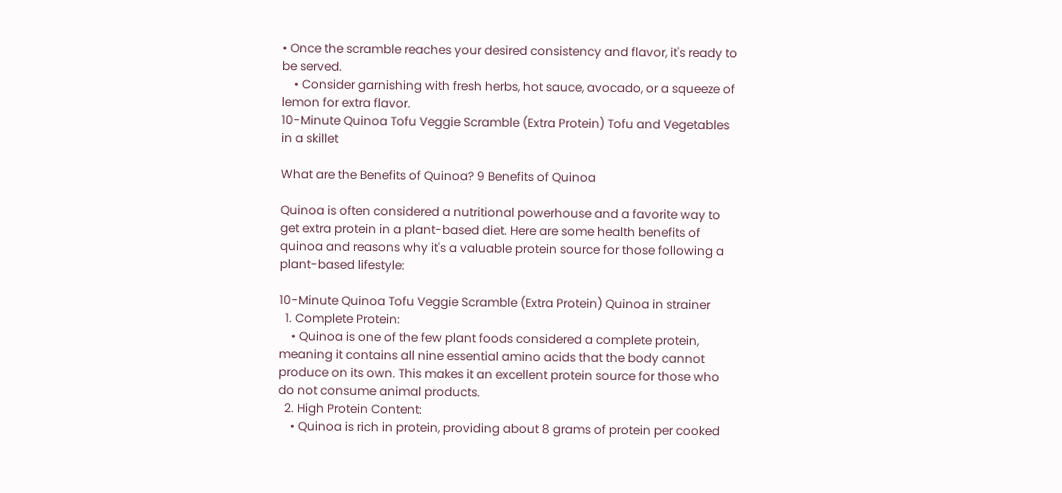• Once the scramble reaches your desired consistency and flavor, it's ready to be served.
    • Consider garnishing with fresh herbs, hot sauce, avocado, or a squeeze of lemon for extra flavor.
10-Minute Quinoa Tofu Veggie Scramble (Extra Protein) Tofu and Vegetables in a skillet

What are the Benefits of Quinoa? 9 Benefits of Quinoa

Quinoa is often considered a nutritional powerhouse and a favorite way to get extra protein in a plant-based diet. Here are some health benefits of quinoa and reasons why it's a valuable protein source for those following a plant-based lifestyle:

10-Minute Quinoa Tofu Veggie Scramble (Extra Protein) Quinoa in strainer
  1. Complete Protein:
    • Quinoa is one of the few plant foods considered a complete protein, meaning it contains all nine essential amino acids that the body cannot produce on its own. This makes it an excellent protein source for those who do not consume animal products.
  2. High Protein Content:
    • Quinoa is rich in protein, providing about 8 grams of protein per cooked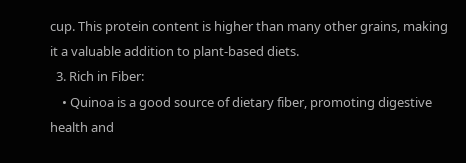cup. This protein content is higher than many other grains, making it a valuable addition to plant-based diets.
  3. Rich in Fiber:
    • Quinoa is a good source of dietary fiber, promoting digestive health and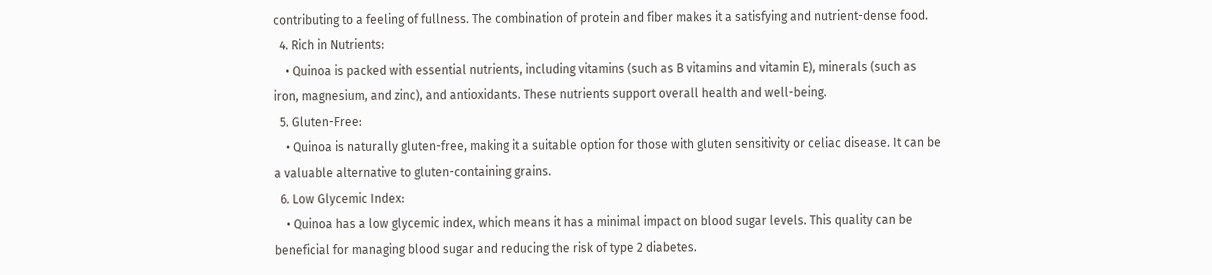contributing to a feeling of fullness. The combination of protein and fiber makes it a satisfying and nutrient-dense food.
  4. Rich in Nutrients:
    • Quinoa is packed with essential nutrients, including vitamins (such as B vitamins and vitamin E), minerals (such as iron, magnesium, and zinc), and antioxidants. These nutrients support overall health and well-being.
  5. Gluten-Free:
    • Quinoa is naturally gluten-free, making it a suitable option for those with gluten sensitivity or celiac disease. It can be a valuable alternative to gluten-containing grains.
  6. Low Glycemic Index:
    • Quinoa has a low glycemic index, which means it has a minimal impact on blood sugar levels. This quality can be beneficial for managing blood sugar and reducing the risk of type 2 diabetes.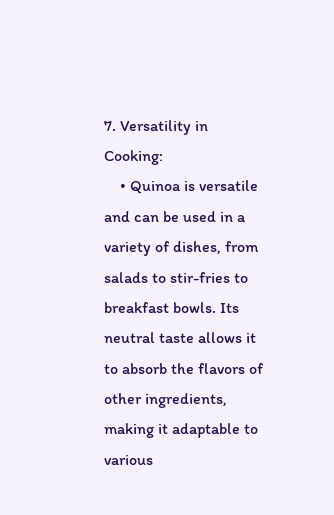7. Versatility in Cooking:
    • Quinoa is versatile and can be used in a variety of dishes, from salads to stir-fries to breakfast bowls. Its neutral taste allows it to absorb the flavors of other ingredients, making it adaptable to various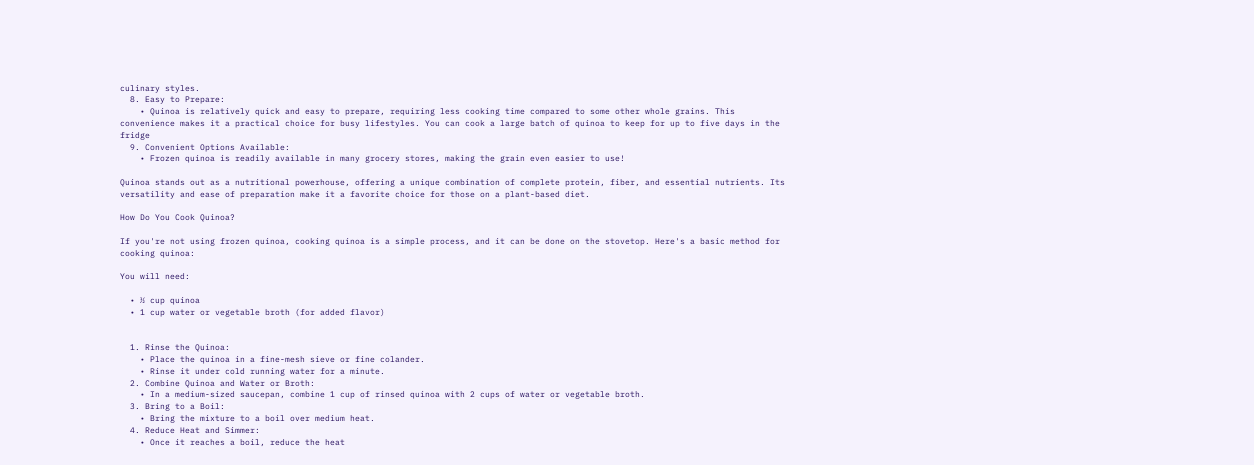culinary styles.
  8. Easy to Prepare:
    • Quinoa is relatively quick and easy to prepare, requiring less cooking time compared to some other whole grains. This convenience makes it a practical choice for busy lifestyles. You can cook a large batch of quinoa to keep for up to five days in the fridge
  9. Convenient Options Available:
    • Frozen quinoa is readily available in many grocery stores, making the grain even easier to use!

Quinoa stands out as a nutritional powerhouse, offering a unique combination of complete protein, fiber, and essential nutrients. Its versatility and ease of preparation make it a favorite choice for those on a plant-based diet.

How Do You Cook Quinoa?

If you're not using frozen quinoa, cooking quinoa is a simple process, and it can be done on the stovetop. Here's a basic method for cooking quinoa:

You will need:

  • ½ cup quinoa
  • 1 cup water or vegetable broth (for added flavor)


  1. Rinse the Quinoa:
    • Place the quinoa in a fine-mesh sieve or fine colander.
    • Rinse it under cold running water for a minute.
  2. Combine Quinoa and Water or Broth:
    • In a medium-sized saucepan, combine 1 cup of rinsed quinoa with 2 cups of water or vegetable broth.
  3. Bring to a Boil:
    • Bring the mixture to a boil over medium heat.
  4. Reduce Heat and Simmer:
    • Once it reaches a boil, reduce the heat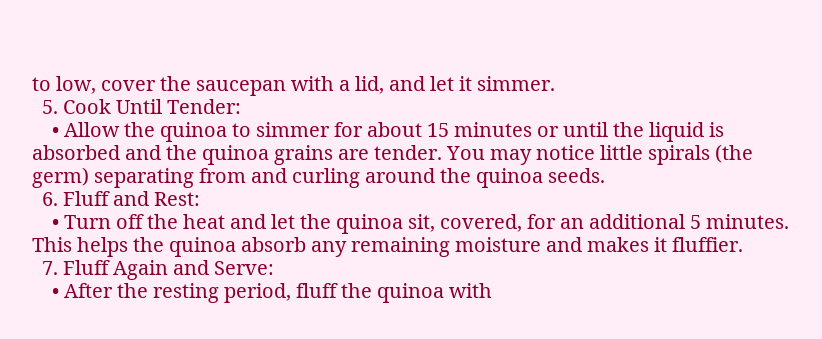to low, cover the saucepan with a lid, and let it simmer.
  5. Cook Until Tender:
    • Allow the quinoa to simmer for about 15 minutes or until the liquid is absorbed and the quinoa grains are tender. You may notice little spirals (the germ) separating from and curling around the quinoa seeds.
  6. Fluff and Rest:
    • Turn off the heat and let the quinoa sit, covered, for an additional 5 minutes. This helps the quinoa absorb any remaining moisture and makes it fluffier.
  7. Fluff Again and Serve:
    • After the resting period, fluff the quinoa with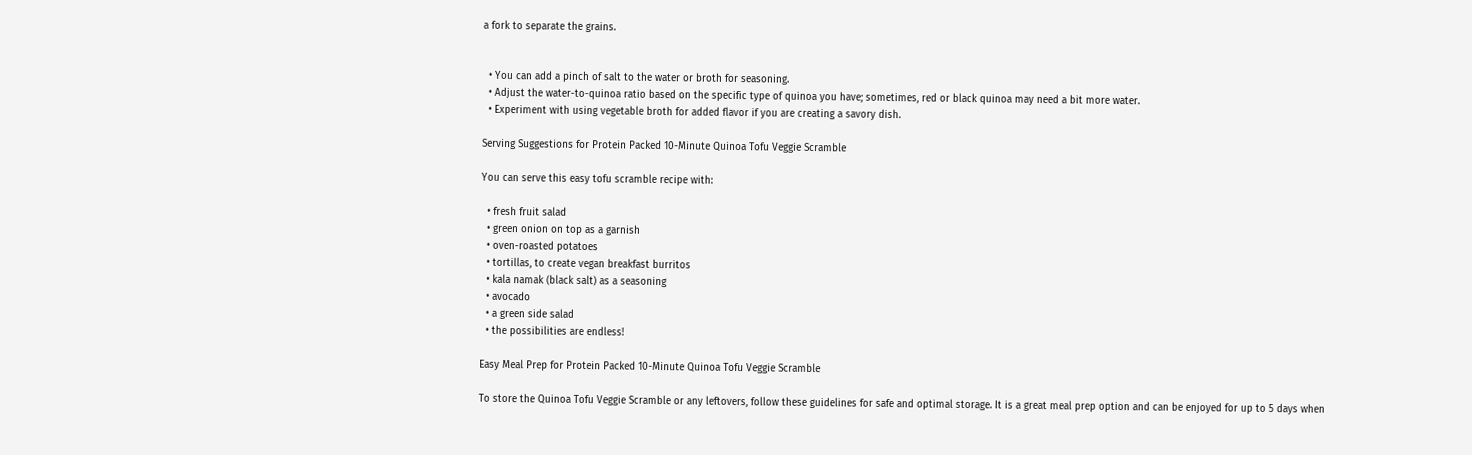a fork to separate the grains.


  • You can add a pinch of salt to the water or broth for seasoning.
  • Adjust the water-to-quinoa ratio based on the specific type of quinoa you have; sometimes, red or black quinoa may need a bit more water.
  • Experiment with using vegetable broth for added flavor if you are creating a savory dish.

Serving Suggestions for Protein Packed 10-Minute Quinoa Tofu Veggie Scramble

You can serve this easy tofu scramble recipe with:

  • fresh fruit salad
  • green onion on top as a garnish
  • oven-roasted potatoes
  • tortillas, to create vegan breakfast burritos
  • kala namak (black salt) as a seasoning
  • avocado
  • a green side salad
  • the possibilities are endless!

Easy Meal Prep for Protein Packed 10-Minute Quinoa Tofu Veggie Scramble

To store the Quinoa Tofu Veggie Scramble or any leftovers, follow these guidelines for safe and optimal storage. It is a great meal prep option and can be enjoyed for up to 5 days when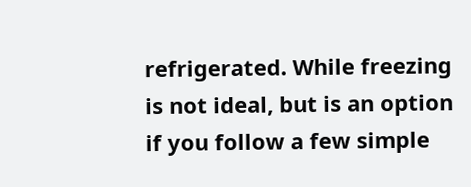refrigerated. While freezing is not ideal, but is an option if you follow a few simple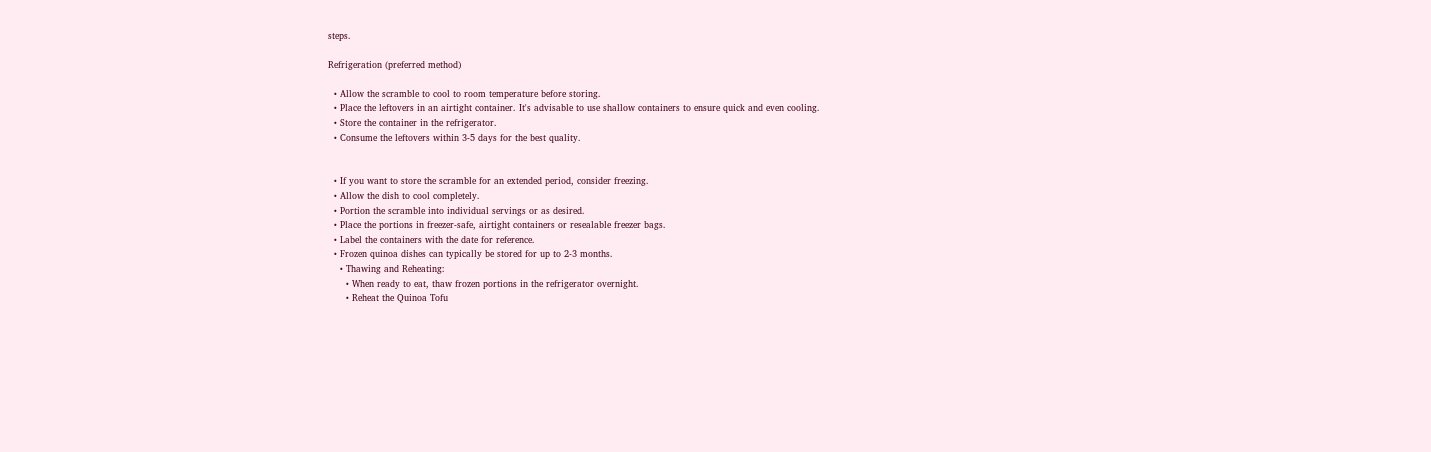steps.

Refrigeration (preferred method)

  • Allow the scramble to cool to room temperature before storing.
  • Place the leftovers in an airtight container. It's advisable to use shallow containers to ensure quick and even cooling.
  • Store the container in the refrigerator.
  • Consume the leftovers within 3-5 days for the best quality.


  • If you want to store the scramble for an extended period, consider freezing.
  • Allow the dish to cool completely.
  • Portion the scramble into individual servings or as desired.
  • Place the portions in freezer-safe, airtight containers or resealable freezer bags.
  • Label the containers with the date for reference.
  • Frozen quinoa dishes can typically be stored for up to 2-3 months.
    • Thawing and Reheating:
      • When ready to eat, thaw frozen portions in the refrigerator overnight.
      • Reheat the Quinoa Tofu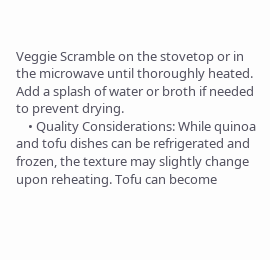Veggie Scramble on the stovetop or in the microwave until thoroughly heated. Add a splash of water or broth if needed to prevent drying.
    • Quality Considerations: While quinoa and tofu dishes can be refrigerated and frozen, the texture may slightly change upon reheating. Tofu can become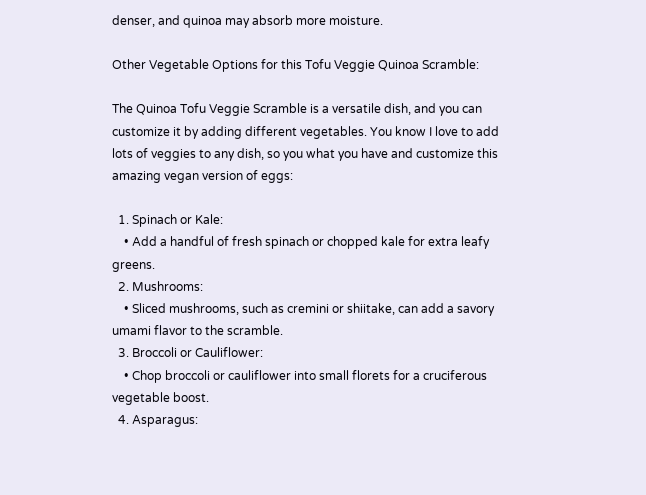denser, and quinoa may absorb more moisture.

Other Vegetable Options for this Tofu Veggie Quinoa Scramble:

The Quinoa Tofu Veggie Scramble is a versatile dish, and you can customize it by adding different vegetables. You know I love to add lots of veggies to any dish, so you what you have and customize this amazing vegan version of eggs:

  1. Spinach or Kale:
    • Add a handful of fresh spinach or chopped kale for extra leafy greens.
  2. Mushrooms:
    • Sliced mushrooms, such as cremini or shiitake, can add a savory umami flavor to the scramble.
  3. Broccoli or Cauliflower:
    • Chop broccoli or cauliflower into small florets for a cruciferous vegetable boost.
  4. Asparagus: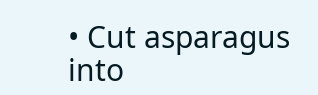• Cut asparagus into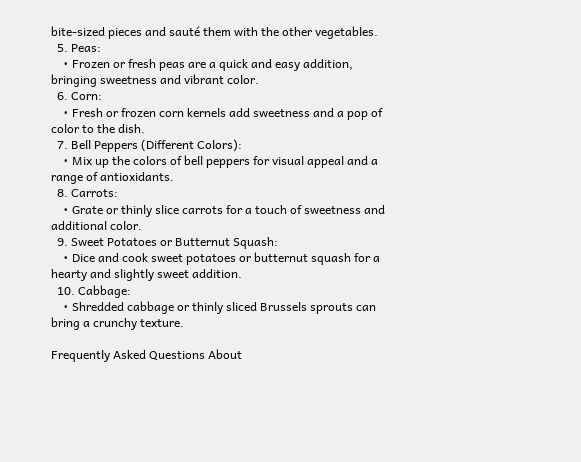bite-sized pieces and sauté them with the other vegetables.
  5. Peas:
    • Frozen or fresh peas are a quick and easy addition, bringing sweetness and vibrant color.
  6. Corn:
    • Fresh or frozen corn kernels add sweetness and a pop of color to the dish.
  7. Bell Peppers (Different Colors):
    • Mix up the colors of bell peppers for visual appeal and a range of antioxidants.
  8. Carrots:
    • Grate or thinly slice carrots for a touch of sweetness and additional color.
  9. Sweet Potatoes or Butternut Squash:
    • Dice and cook sweet potatoes or butternut squash for a hearty and slightly sweet addition.
  10. Cabbage:
    • Shredded cabbage or thinly sliced Brussels sprouts can bring a crunchy texture.

Frequently Asked Questions About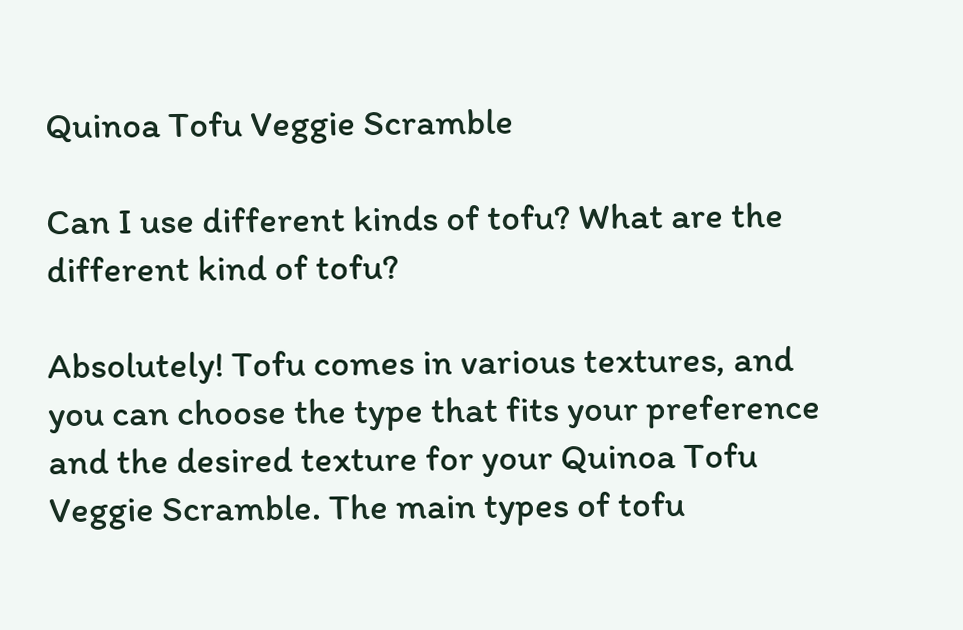Quinoa Tofu Veggie Scramble

Can I use different kinds of tofu? What are the different kind of tofu?

Absolutely! Tofu comes in various textures, and you can choose the type that fits your preference and the desired texture for your Quinoa Tofu Veggie Scramble. The main types of tofu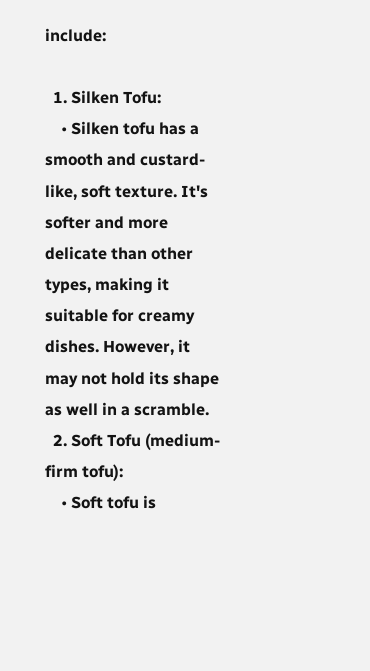include:

  1. Silken Tofu:
    • Silken tofu has a smooth and custard-like, soft texture. It's softer and more delicate than other types, making it suitable for creamy dishes. However, it may not hold its shape as well in a scramble.
  2. Soft Tofu (medium-firm tofu):
    • Soft tofu is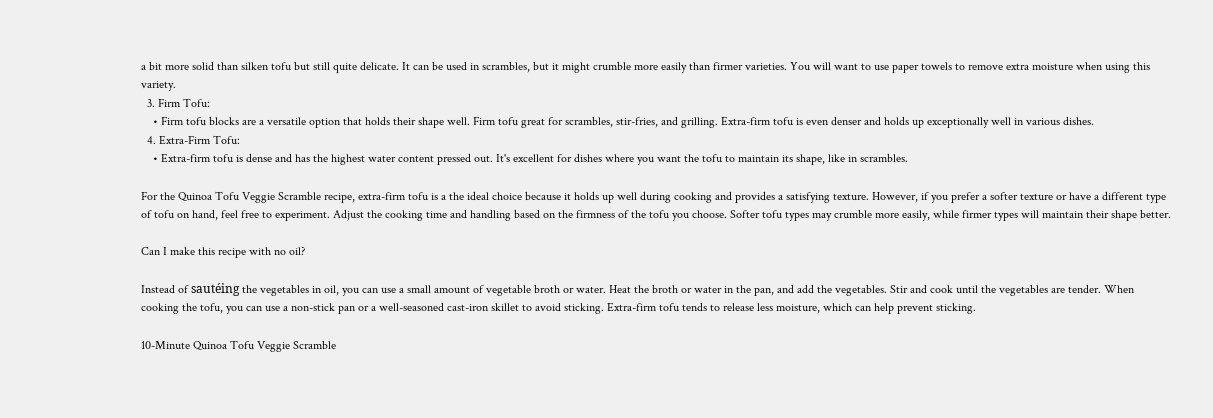a bit more solid than silken tofu but still quite delicate. It can be used in scrambles, but it might crumble more easily than firmer varieties. You will want to use paper towels to remove extra moisture when using this variety.
  3. Firm Tofu:
    • Firm tofu blocks are a versatile option that holds their shape well. Firm tofu great for scrambles, stir-fries, and grilling. Extra-firm tofu is even denser and holds up exceptionally well in various dishes.
  4. Extra-Firm Tofu:
    • Extra-firm tofu is dense and has the highest water content pressed out. It's excellent for dishes where you want the tofu to maintain its shape, like in scrambles.

For the Quinoa Tofu Veggie Scramble recipe, extra-firm tofu is a the ideal choice because it holds up well during cooking and provides a satisfying texture. However, if you prefer a softer texture or have a different type of tofu on hand, feel free to experiment. Adjust the cooking time and handling based on the firmness of the tofu you choose. Softer tofu types may crumble more easily, while firmer types will maintain their shape better.

Can I make this recipe with no oil?

Instead of sautéing the vegetables in oil, you can use a small amount of vegetable broth or water. Heat the broth or water in the pan, and add the vegetables. Stir and cook until the vegetables are tender. When cooking the tofu, you can use a non-stick pan or a well-seasoned cast-iron skillet to avoid sticking. Extra-firm tofu tends to release less moisture, which can help prevent sticking.

10-Minute Quinoa Tofu Veggie Scramble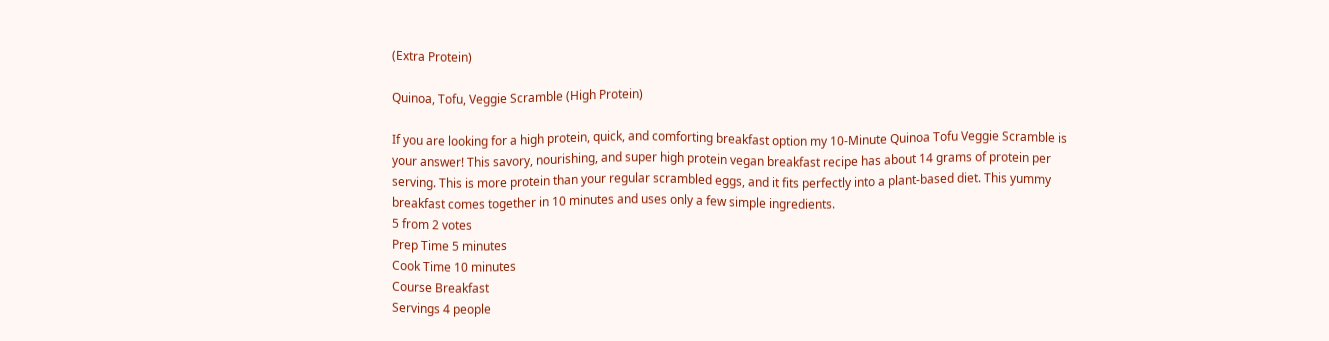(Extra Protein)

Quinoa, Tofu, Veggie Scramble (High Protein)

If you are looking for a high protein, quick, and comforting breakfast option my 10-Minute Quinoa Tofu Veggie Scramble is your answer! This savory, nourishing, and super high protein vegan breakfast recipe has about 14 grams of protein per serving. This is more protein than your regular scrambled eggs, and it fits perfectly into a plant-based diet. This yummy breakfast comes together in 10 minutes and uses only a few simple ingredients.
5 from 2 votes
Prep Time 5 minutes
Cook Time 10 minutes
Course Breakfast
Servings 4 people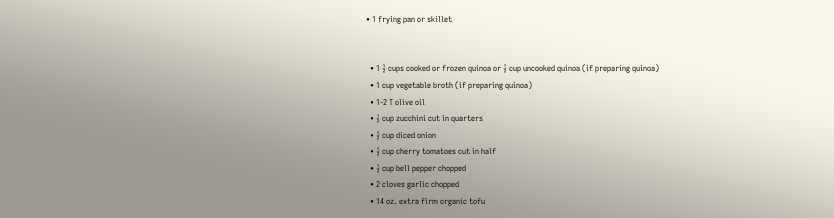• 1 frying pan or skillet


  • 1 ½ cups cooked or frozen quinoa or ½ cup uncooked quinoa (if preparing quinoa)
  • 1 cup vegetable broth (if preparing quinoa)
  • 1-2 T olive oil
  • ½ cup zucchini cut in quarters
  • ½ cup diced onion
  • ½ cup cherry tomatoes cut in half
  • ½ cup bell pepper chopped
  • 2 cloves garlic chopped
  • 14 oz. extra firm organic tofu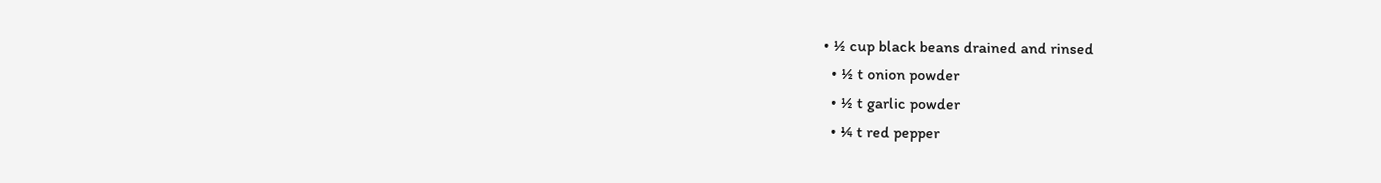• ½ cup black beans drained and rinsed
  • ½ t onion powder
  • ½ t garlic powder
  • ¼ t red pepper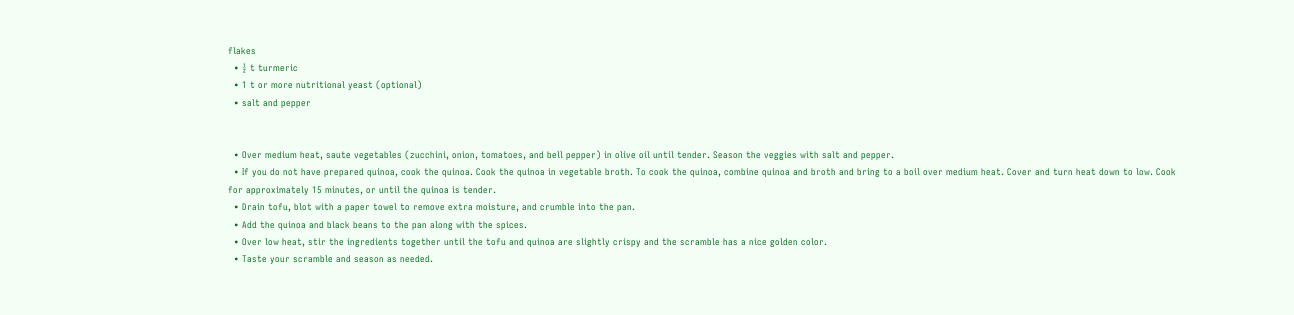flakes
  • ½ t turmeric
  • 1 t or more nutritional yeast (optional)
  • salt and pepper


  • Over medium heat, saute vegetables (zucchini, onion, tomatoes, and bell pepper) in olive oil until tender. Season the veggies with salt and pepper.
  • If you do not have prepared quinoa, cook the quinoa. Cook the quinoa in vegetable broth. To cook the quinoa, combine quinoa and broth and bring to a boil over medium heat. Cover and turn heat down to low. Cook for approximately 15 minutes, or until the quinoa is tender.
  • Drain tofu, blot with a paper towel to remove extra moisture, and crumble into the pan.
  • Add the quinoa and black beans to the pan along with the spices.
  • Over low heat, stir the ingredients together until the tofu and quinoa are slightly crispy and the scramble has a nice golden color.
  • Taste your scramble and season as needed.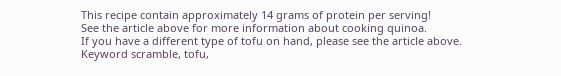This recipe contain approximately 14 grams of protein per serving!
See the article above for more information about cooking quinoa.
If you have a different type of tofu on hand, please see the article above.
Keyword scramble, tofu,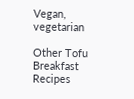Vegan, vegetarian

Other Tofu Breakfast Recipes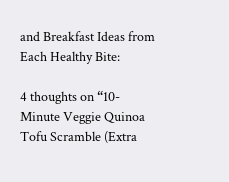and Breakfast Ideas from Each Healthy Bite:

4 thoughts on “10-Minute Veggie Quinoa Tofu Scramble (Extra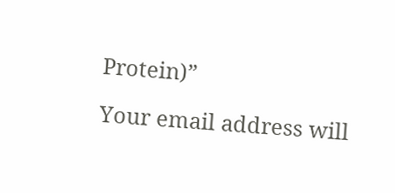Protein)”

Your email address will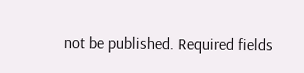not be published. Required fields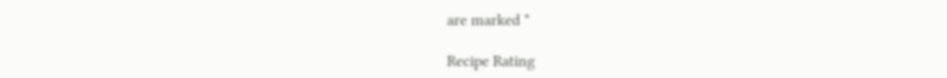are marked *

Recipe Rating